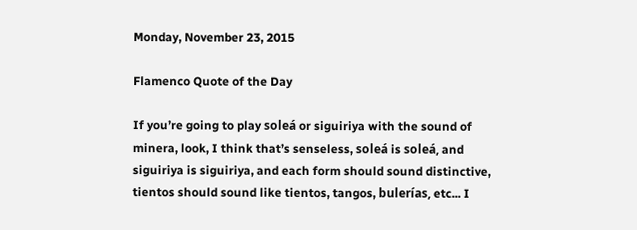Monday, November 23, 2015

Flamenco Quote of the Day

If you’re going to play soleá or siguiriya with the sound of minera, look, I think that’s senseless, soleá is soleá, and siguiriya is siguiriya, and each form should sound distinctive, tientos should sound like tientos, tangos, bulerías, etc... I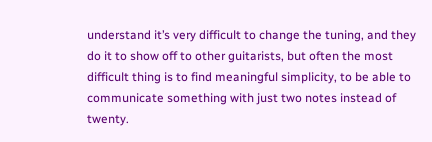understand it’s very difficult to change the tuning, and they do it to show off to other guitarists, but often the most difficult thing is to find meaningful simplicity, to be able to communicate something with just two notes instead of twenty.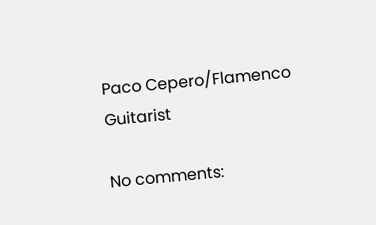Paco Cepero/Flamenco Guitarist

No comments: